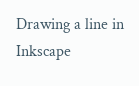Drawing a line in Inkscape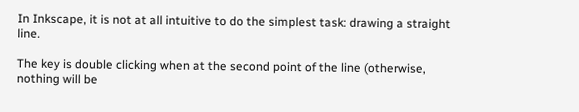In Inkscape, it is not at all intuitive to do the simplest task: drawing a straight line.

The key is double clicking when at the second point of the line (otherwise, nothing will be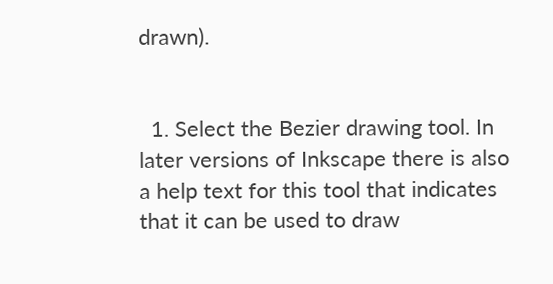drawn).


  1. Select the Bezier drawing tool. In later versions of Inkscape there is also a help text for this tool that indicates that it can be used to draw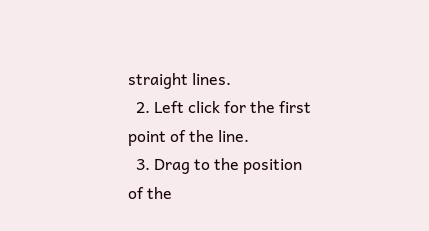straight lines.
  2. Left click for the first point of the line.
  3. Drag to the position of the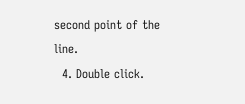second point of the line.
  4. Double click.